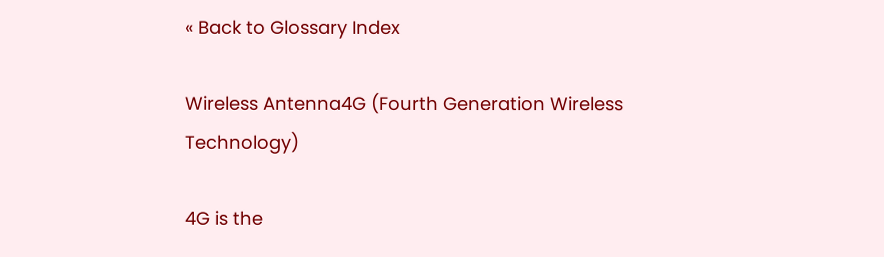« Back to Glossary Index

Wireless Antenna4G (Fourth Generation Wireless Technology)

4G is the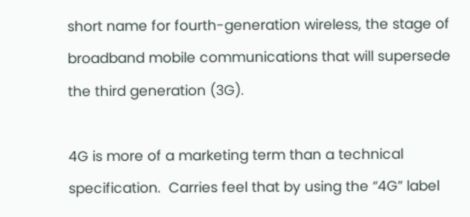short name for fourth-generation wireless, the stage of broadband mobile communications that will supersede the third generation (3G).

4G is more of a marketing term than a technical specification.  Carries feel that by using the “4G” label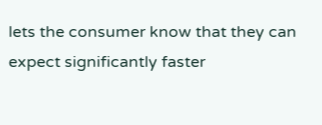lets the consumer know that they can expect significantly faster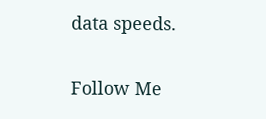data speeds.

Follow Me